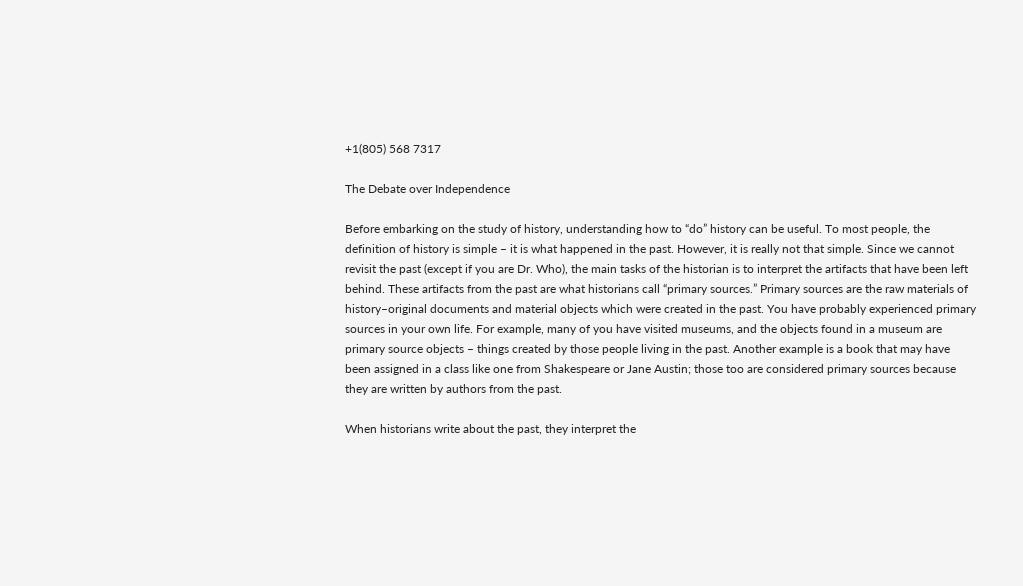+1(805) 568 7317

The Debate over Independence

Before embarking on the study of history, understanding how to “do” history can be useful. To most people, the definition of history is simple – it is what happened in the past. However, it is really not that simple. Since we cannot revisit the past (except if you are Dr. Who), the main tasks of the historian is to interpret the artifacts that have been left behind. These artifacts from the past are what historians call “primary sources.” Primary sources are the raw materials of history–original documents and material objects which were created in the past. You have probably experienced primary sources in your own life. For example, many of you have visited museums, and the objects found in a museum are primary source objects – things created by those people living in the past. Another example is a book that may have been assigned in a class like one from Shakespeare or Jane Austin; those too are considered primary sources because they are written by authors from the past.

When historians write about the past, they interpret the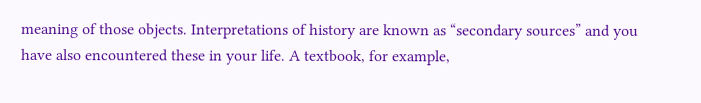meaning of those objects. Interpretations of history are known as “secondary sources” and you have also encountered these in your life. A textbook, for example,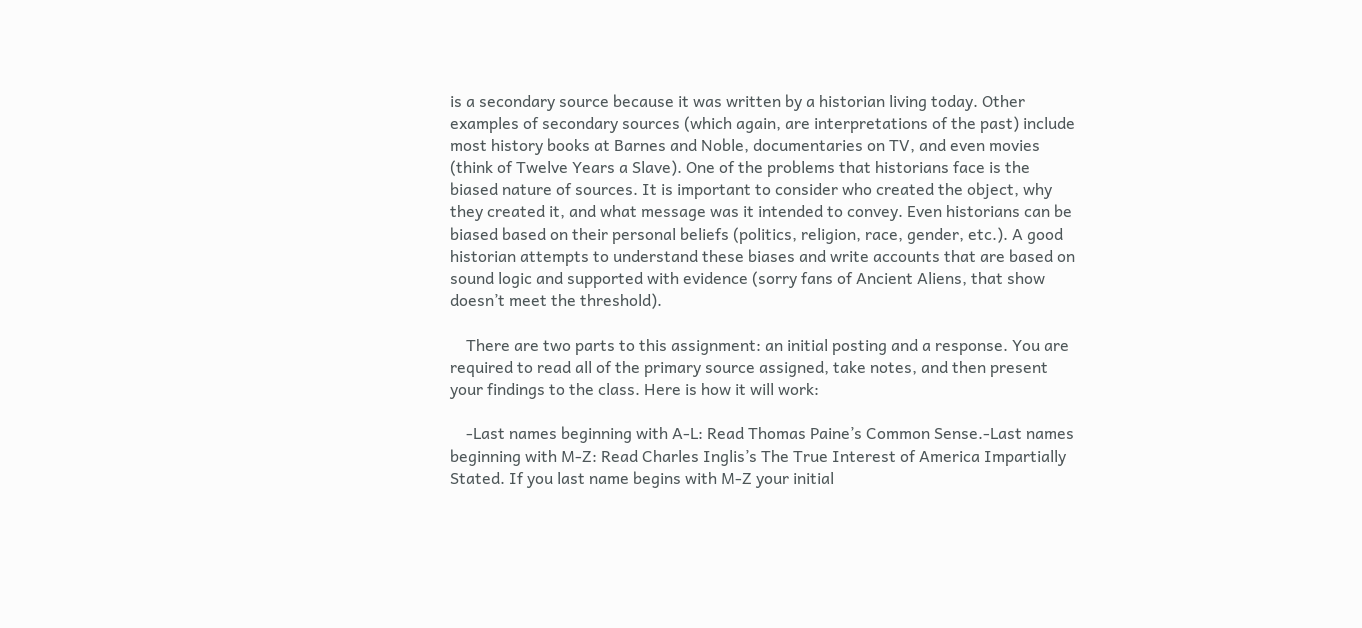is a secondary source because it was written by a historian living today. Other examples of secondary sources (which again, are interpretations of the past) include most history books at Barnes and Noble, documentaries on TV, and even movies (think of Twelve Years a Slave). One of the problems that historians face is the biased nature of sources. It is important to consider who created the object, why they created it, and what message was it intended to convey. Even historians can be biased based on their personal beliefs (politics, religion, race, gender, etc.). A good historian attempts to understand these biases and write accounts that are based on sound logic and supported with evidence (sorry fans of Ancient Aliens, that show doesn’t meet the threshold).

    There are two parts to this assignment: an initial posting and a response. You are required to read all of the primary source assigned, take notes, and then present your findings to the class. Here is how it will work:

    -Last names beginning with A-L: Read Thomas Paine’s Common Sense.-Last names beginning with M-Z: Read Charles Inglis’s The True Interest of America Impartially Stated. If you last name begins with M-Z your initial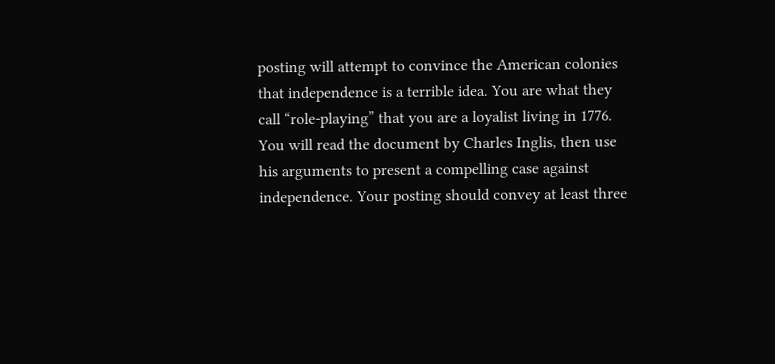posting will attempt to convince the American colonies that independence is a terrible idea. You are what they call “role-playing” that you are a loyalist living in 1776. You will read the document by Charles Inglis, then use his arguments to present a compelling case against independence. Your posting should convey at least three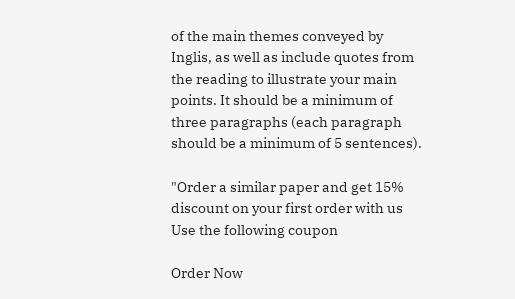of the main themes conveyed by Inglis, as well as include quotes from the reading to illustrate your main points. It should be a minimum of three paragraphs (each paragraph should be a minimum of 5 sentences).

"Order a similar paper and get 15% discount on your first order with us
Use the following coupon

Order Now